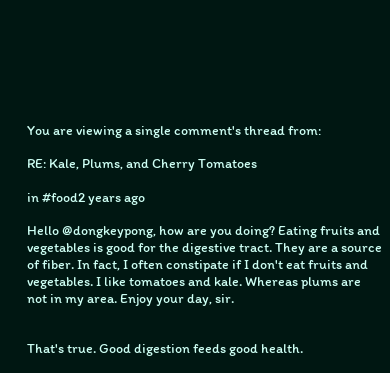You are viewing a single comment's thread from:

RE: Kale, Plums, and Cherry Tomatoes

in #food2 years ago

Hello @dongkeypong, how are you doing? Eating fruits and vegetables is good for the digestive tract. They are a source of fiber. In fact, I often constipate if I don't eat fruits and vegetables. I like tomatoes and kale. Whereas plums are not in my area. Enjoy your day, sir.


That's true. Good digestion feeds good health.